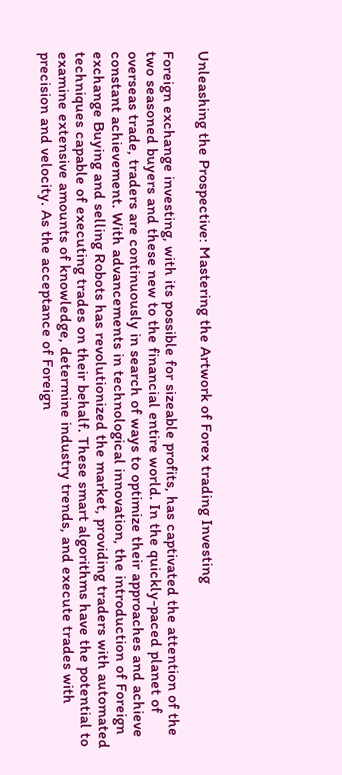Unleashing the Prospective: Mastering the Artwork of Forex trading Investing

Foreign exchange investing, with its possible for sizeable profits, has captivated the attention of the two seasoned buyers and these new to the financial entire world. In the quickly-paced planet of overseas trade, traders are continuously in search of ways to optimize their approaches and achieve constant achievement. With advancements in technological innovation, the introduction of Foreign exchange Buying and selling Robots has revolutionized the market, providing traders with automated techniques capable of executing trades on their behalf. These smart algorithms have the potential to examine extensive amounts of knowledge, determine industry trends, and execute trades with precision and velocity. As the acceptance of Foreign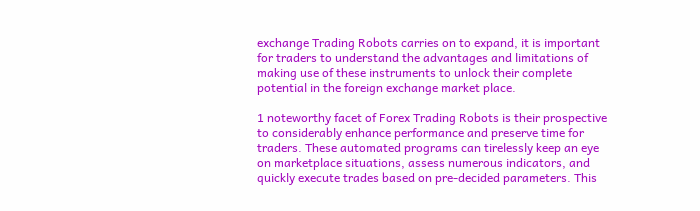exchange Trading Robots carries on to expand, it is important for traders to understand the advantages and limitations of making use of these instruments to unlock their complete potential in the foreign exchange market place.

1 noteworthy facet of Forex Trading Robots is their prospective to considerably enhance performance and preserve time for traders. These automated programs can tirelessly keep an eye on marketplace situations, assess numerous indicators, and quickly execute trades based on pre-decided parameters. This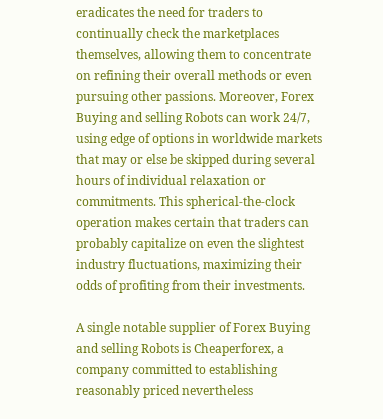eradicates the need for traders to continually check the marketplaces themselves, allowing them to concentrate on refining their overall methods or even pursuing other passions. Moreover, Forex Buying and selling Robots can work 24/7, using edge of options in worldwide markets that may or else be skipped during several hours of individual relaxation or commitments. This spherical-the-clock operation makes certain that traders can probably capitalize on even the slightest industry fluctuations, maximizing their odds of profiting from their investments.

A single notable supplier of Forex Buying and selling Robots is Cheaperforex, a company committed to establishing reasonably priced nevertheless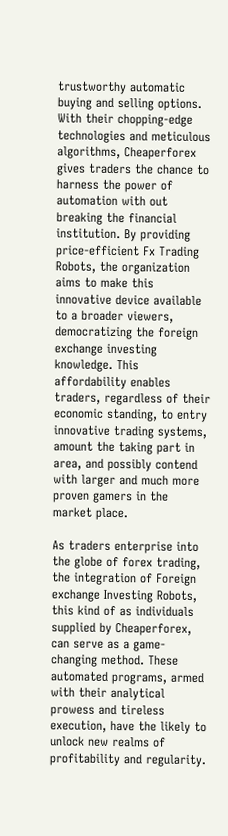trustworthy automatic buying and selling options. With their chopping-edge technologies and meticulous algorithms, Cheaperforex gives traders the chance to harness the power of automation with out breaking the financial institution. By providing price-efficient Fx Trading Robots, the organization aims to make this innovative device available to a broader viewers, democratizing the foreign exchange investing knowledge. This affordability enables traders, regardless of their economic standing, to entry innovative trading systems, amount the taking part in area, and possibly contend with larger and much more proven gamers in the market place.

As traders enterprise into the globe of forex trading, the integration of Foreign exchange Investing Robots, this kind of as individuals supplied by Cheaperforex, can serve as a game-changing method. These automated programs, armed with their analytical prowess and tireless execution, have the likely to unlock new realms of profitability and regularity.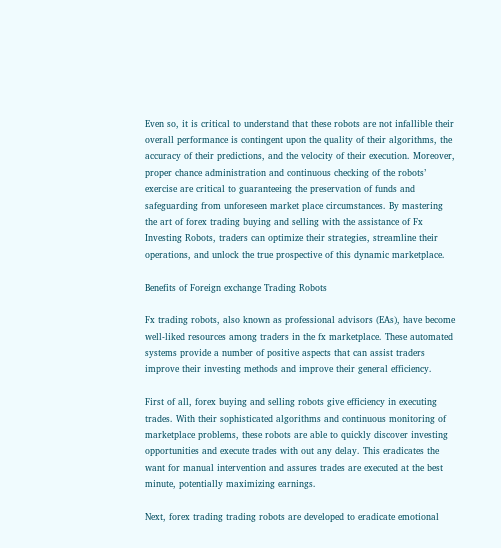Even so, it is critical to understand that these robots are not infallible their overall performance is contingent upon the quality of their algorithms, the accuracy of their predictions, and the velocity of their execution. Moreover, proper chance administration and continuous checking of the robots’ exercise are critical to guaranteeing the preservation of funds and safeguarding from unforeseen market place circumstances. By mastering the art of forex trading buying and selling with the assistance of Fx Investing Robots, traders can optimize their strategies, streamline their operations, and unlock the true prospective of this dynamic marketplace.

Benefits of Foreign exchange Trading Robots

Fx trading robots, also known as professional advisors (EAs), have become well-liked resources among traders in the fx marketplace. These automated systems provide a number of positive aspects that can assist traders improve their investing methods and improve their general efficiency.

First of all, forex buying and selling robots give efficiency in executing trades. With their sophisticated algorithms and continuous monitoring of marketplace problems, these robots are able to quickly discover investing opportunities and execute trades with out any delay. This eradicates the want for manual intervention and assures trades are executed at the best minute, potentially maximizing earnings.

Next, forex trading trading robots are developed to eradicate emotional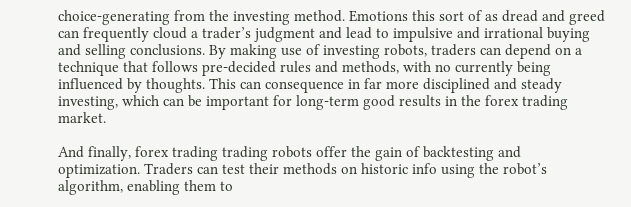choice-generating from the investing method. Emotions this sort of as dread and greed can frequently cloud a trader’s judgment and lead to impulsive and irrational buying and selling conclusions. By making use of investing robots, traders can depend on a technique that follows pre-decided rules and methods, with no currently being influenced by thoughts. This can consequence in far more disciplined and steady investing, which can be important for long-term good results in the forex trading market.

And finally, forex trading trading robots offer the gain of backtesting and optimization. Traders can test their methods on historic info using the robot’s algorithm, enabling them to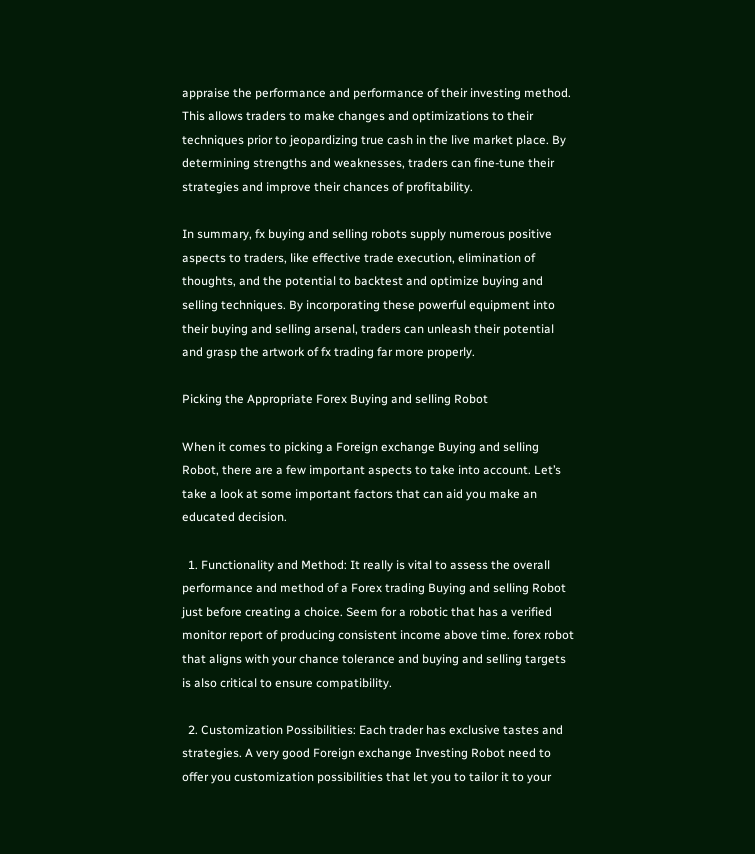appraise the performance and performance of their investing method. This allows traders to make changes and optimizations to their techniques prior to jeopardizing true cash in the live market place. By determining strengths and weaknesses, traders can fine-tune their strategies and improve their chances of profitability.

In summary, fx buying and selling robots supply numerous positive aspects to traders, like effective trade execution, elimination of thoughts, and the potential to backtest and optimize buying and selling techniques. By incorporating these powerful equipment into their buying and selling arsenal, traders can unleash their potential and grasp the artwork of fx trading far more properly.

Picking the Appropriate Forex Buying and selling Robot

When it comes to picking a Foreign exchange Buying and selling Robot, there are a few important aspects to take into account. Let’s take a look at some important factors that can aid you make an educated decision.

  1. Functionality and Method: It really is vital to assess the overall performance and method of a Forex trading Buying and selling Robot just before creating a choice. Seem for a robotic that has a verified monitor report of producing consistent income above time. forex robot that aligns with your chance tolerance and buying and selling targets is also critical to ensure compatibility.

  2. Customization Possibilities: Each trader has exclusive tastes and strategies. A very good Foreign exchange Investing Robot need to offer you customization possibilities that let you to tailor it to your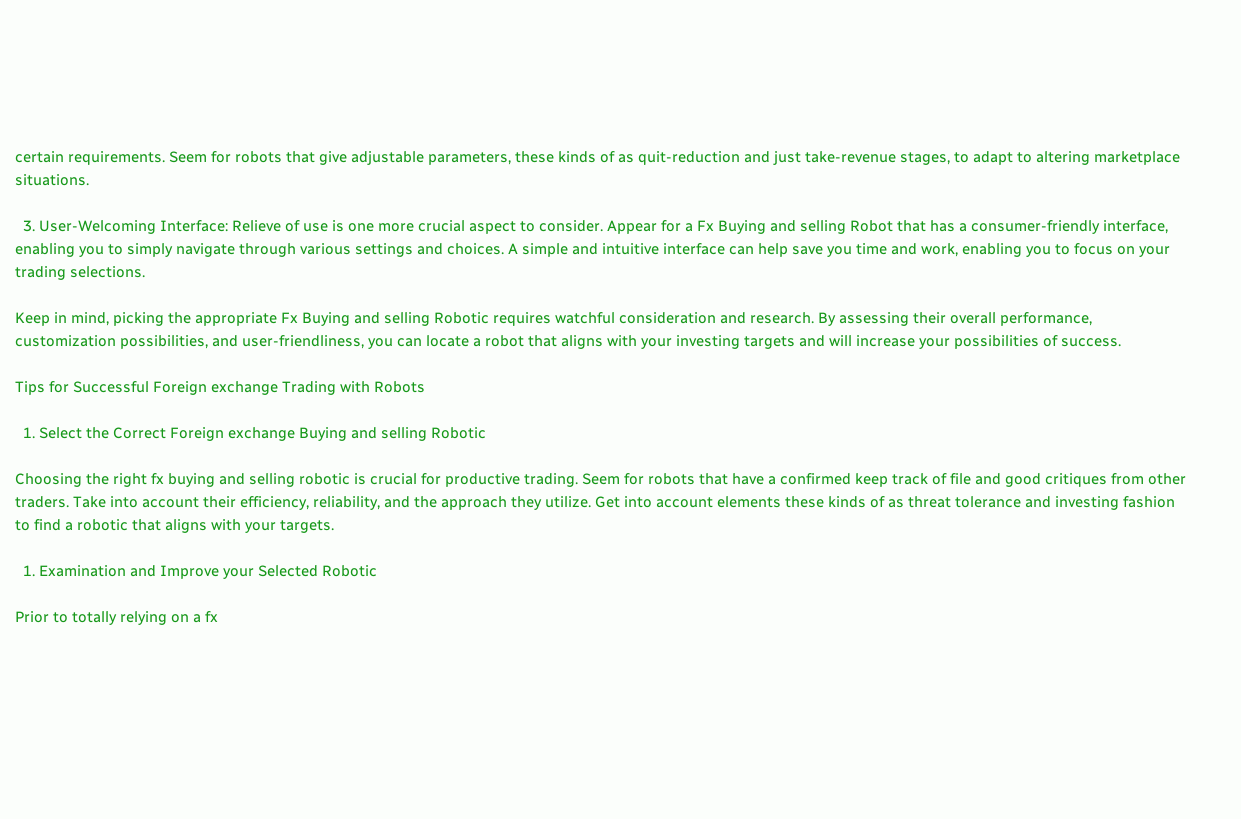certain requirements. Seem for robots that give adjustable parameters, these kinds of as quit-reduction and just take-revenue stages, to adapt to altering marketplace situations.

  3. User-Welcoming Interface: Relieve of use is one more crucial aspect to consider. Appear for a Fx Buying and selling Robot that has a consumer-friendly interface, enabling you to simply navigate through various settings and choices. A simple and intuitive interface can help save you time and work, enabling you to focus on your trading selections.

Keep in mind, picking the appropriate Fx Buying and selling Robotic requires watchful consideration and research. By assessing their overall performance, customization possibilities, and user-friendliness, you can locate a robot that aligns with your investing targets and will increase your possibilities of success.

Tips for Successful Foreign exchange Trading with Robots

  1. Select the Correct Foreign exchange Buying and selling Robotic

Choosing the right fx buying and selling robotic is crucial for productive trading. Seem for robots that have a confirmed keep track of file and good critiques from other traders. Take into account their efficiency, reliability, and the approach they utilize. Get into account elements these kinds of as threat tolerance and investing fashion to find a robotic that aligns with your targets.

  1. Examination and Improve your Selected Robotic

Prior to totally relying on a fx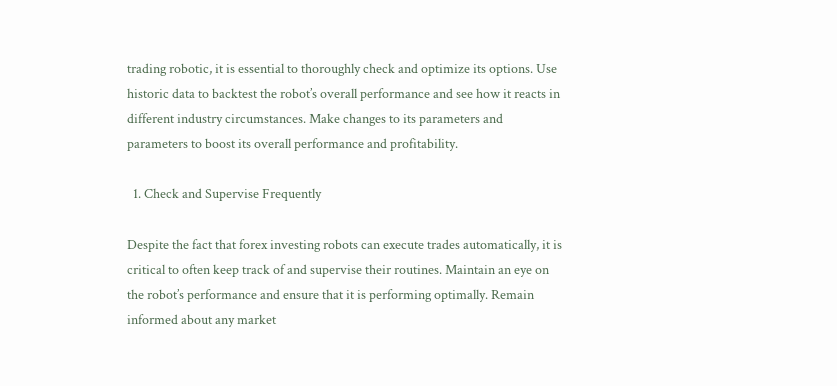trading robotic, it is essential to thoroughly check and optimize its options. Use historic data to backtest the robot’s overall performance and see how it reacts in different industry circumstances. Make changes to its parameters and parameters to boost its overall performance and profitability.

  1. Check and Supervise Frequently

Despite the fact that forex investing robots can execute trades automatically, it is critical to often keep track of and supervise their routines. Maintain an eye on the robot’s performance and ensure that it is performing optimally. Remain informed about any market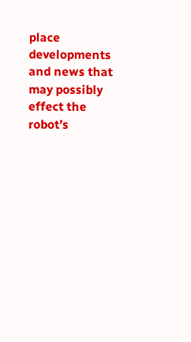place developments and news that may possibly effect the robot’s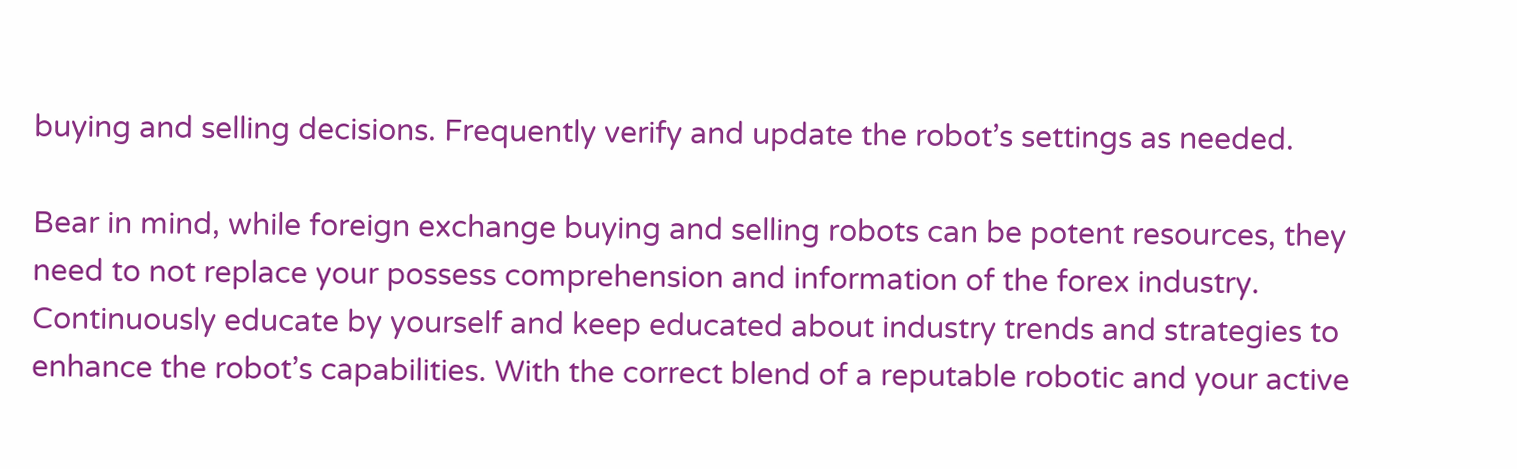buying and selling decisions. Frequently verify and update the robot’s settings as needed.

Bear in mind, while foreign exchange buying and selling robots can be potent resources, they need to not replace your possess comprehension and information of the forex industry. Continuously educate by yourself and keep educated about industry trends and strategies to enhance the robot’s capabilities. With the correct blend of a reputable robotic and your active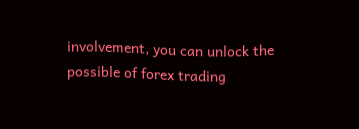involvement, you can unlock the possible of forex trading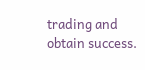trading and obtain success.